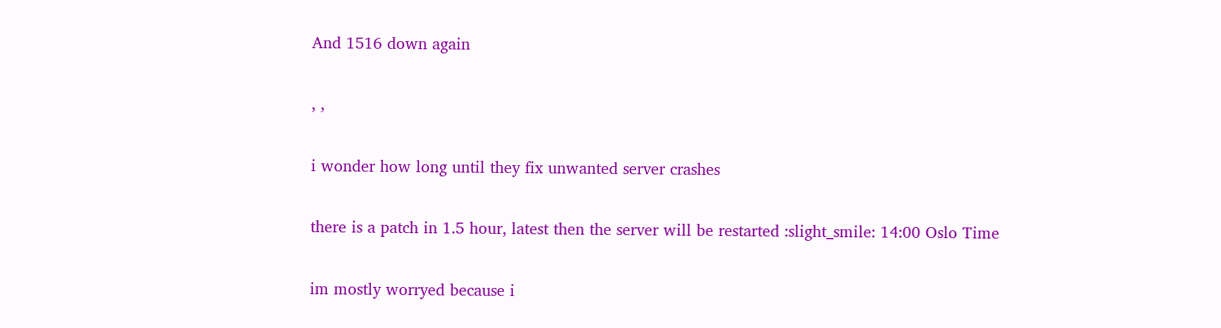And 1516 down again

, ,

i wonder how long until they fix unwanted server crashes

there is a patch in 1.5 hour, latest then the server will be restarted :slight_smile: 14:00 Oslo Time

im mostly worryed because i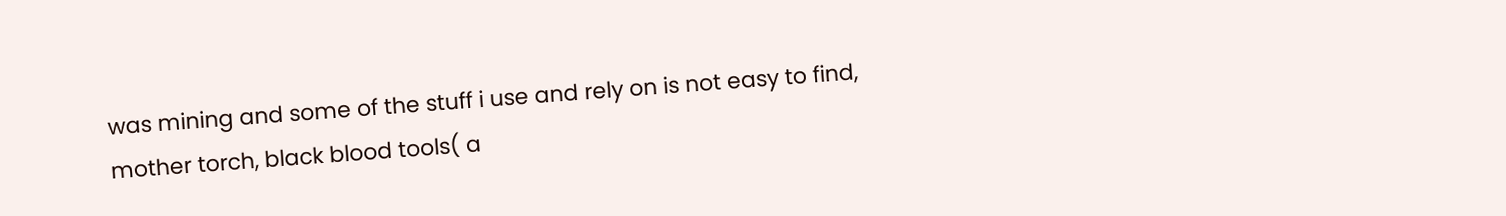was mining and some of the stuff i use and rely on is not easy to find, mother torch, black blood tools( a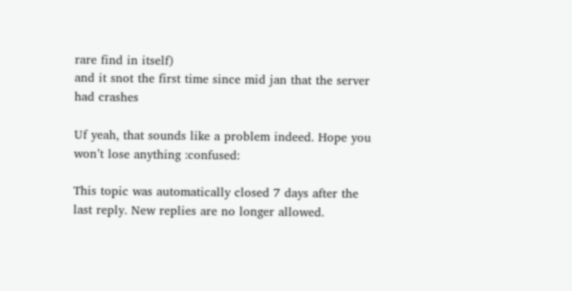rare find in itself)
and it snot the first time since mid jan that the server had crashes

Uf yeah, that sounds like a problem indeed. Hope you won’t lose anything :confused:

This topic was automatically closed 7 days after the last reply. New replies are no longer allowed.